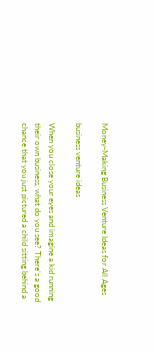Money-Making Business Venture Ideas for All Ages

business venture ideas

When you close your eyes and imagine a kid running their own business, what do you see? There’s a good chance that you just pictured a child sitting behind a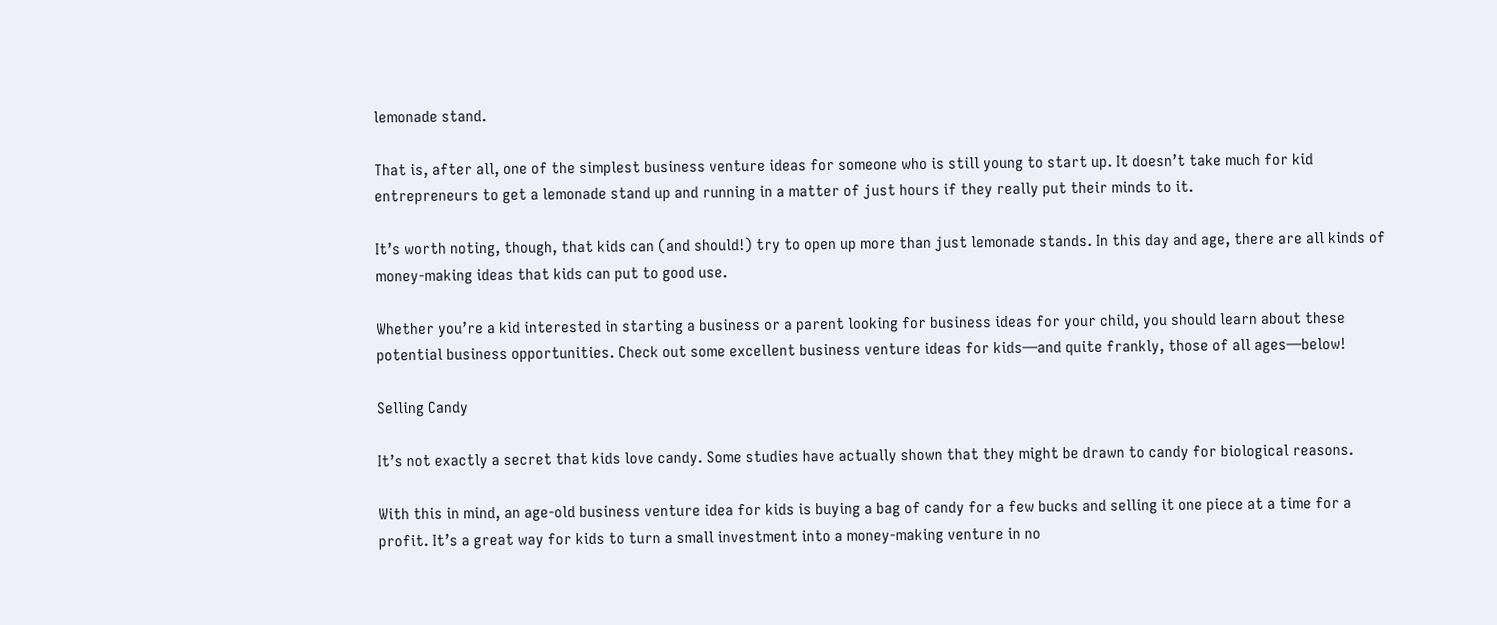lemonade stand.

That is, after all, one of the simplest business venture ideas for someone who is still young to start up. It doesn’t take much for kid entrepreneurs to get a lemonade stand up and running in a matter of just hours if they really put their minds to it.

It’s worth noting, though, that kids can (and should!) try to open up more than just lemonade stands. In this day and age, there are all kinds of money-making ideas that kids can put to good use.

Whether you’re a kid interested in starting a business or a parent looking for business ideas for your child, you should learn about these potential business opportunities. Check out some excellent business venture ideas for kids—and quite frankly, those of all ages—below!

Selling Candy

It’s not exactly a secret that kids love candy. Some studies have actually shown that they might be drawn to candy for biological reasons.

With this in mind, an age-old business venture idea for kids is buying a bag of candy for a few bucks and selling it one piece at a time for a profit. It’s a great way for kids to turn a small investment into a money-making venture in no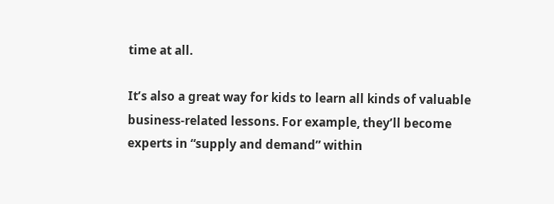time at all.

It’s also a great way for kids to learn all kinds of valuable business-related lessons. For example, they’ll become experts in “supply and demand” within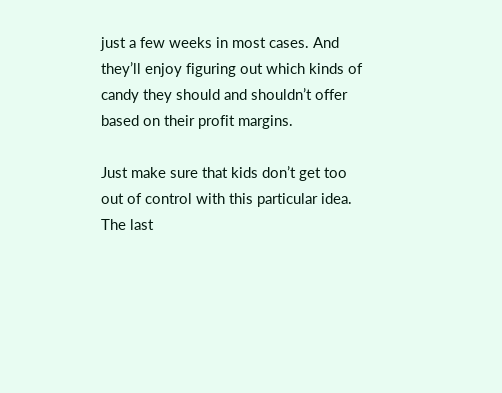just a few weeks in most cases. And they’ll enjoy figuring out which kinds of candy they should and shouldn’t offer based on their profit margins.

Just make sure that kids don’t get too out of control with this particular idea. The last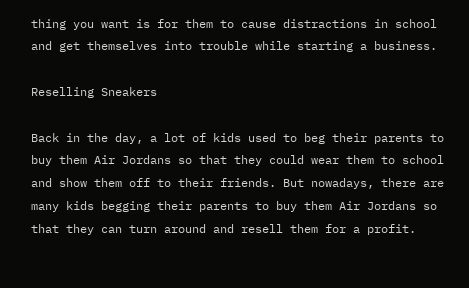thing you want is for them to cause distractions in school and get themselves into trouble while starting a business.

Reselling Sneakers

Back in the day, a lot of kids used to beg their parents to buy them Air Jordans so that they could wear them to school and show them off to their friends. But nowadays, there are many kids begging their parents to buy them Air Jordans so that they can turn around and resell them for a profit.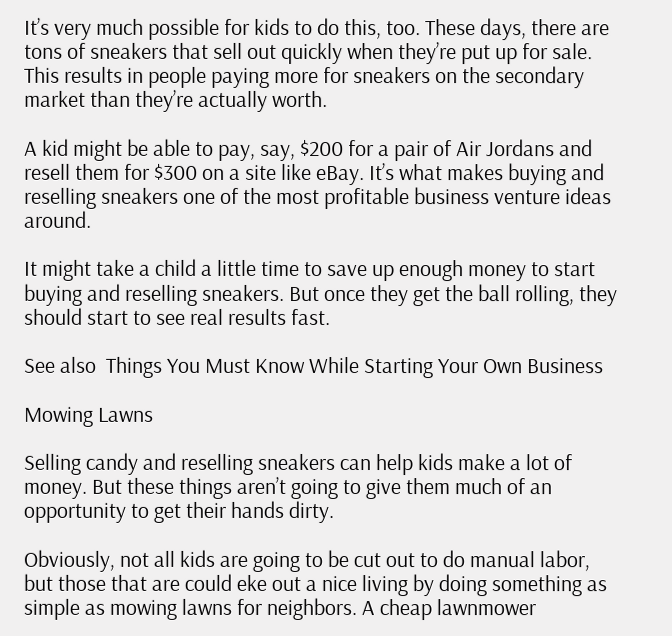It’s very much possible for kids to do this, too. These days, there are tons of sneakers that sell out quickly when they’re put up for sale. This results in people paying more for sneakers on the secondary market than they’re actually worth.

A kid might be able to pay, say, $200 for a pair of Air Jordans and resell them for $300 on a site like eBay. It’s what makes buying and reselling sneakers one of the most profitable business venture ideas around.

It might take a child a little time to save up enough money to start buying and reselling sneakers. But once they get the ball rolling, they should start to see real results fast.

See also  Things You Must Know While Starting Your Own Business

Mowing Lawns

Selling candy and reselling sneakers can help kids make a lot of money. But these things aren’t going to give them much of an opportunity to get their hands dirty.

Obviously, not all kids are going to be cut out to do manual labor, but those that are could eke out a nice living by doing something as simple as mowing lawns for neighbors. A cheap lawnmower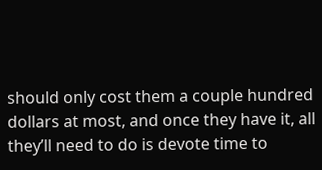should only cost them a couple hundred dollars at most, and once they have it, all they’ll need to do is devote time to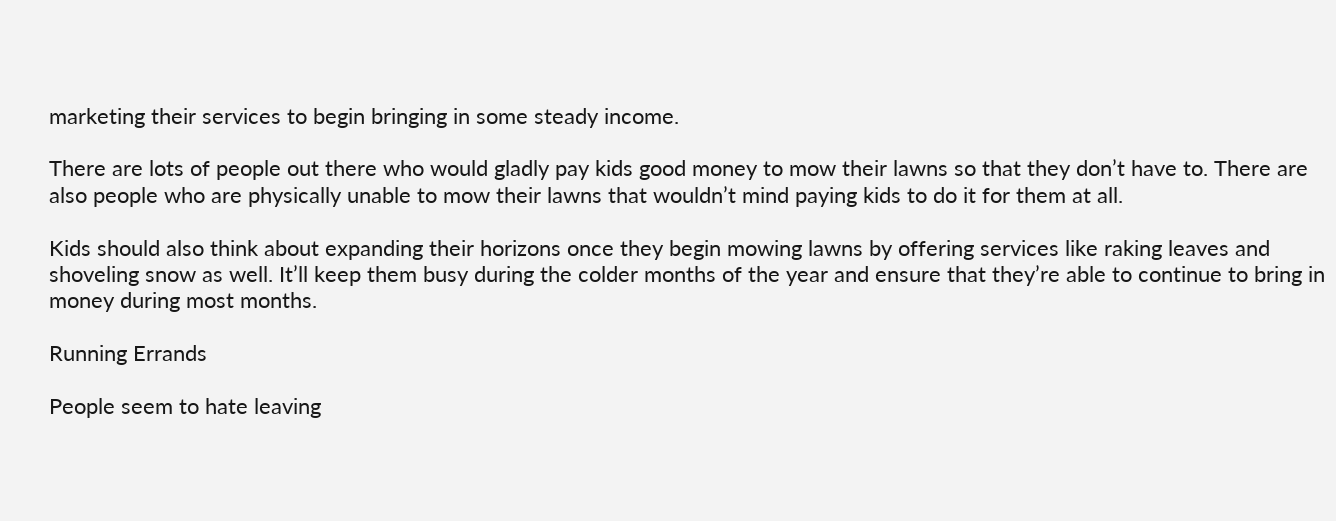marketing their services to begin bringing in some steady income.

There are lots of people out there who would gladly pay kids good money to mow their lawns so that they don’t have to. There are also people who are physically unable to mow their lawns that wouldn’t mind paying kids to do it for them at all.

Kids should also think about expanding their horizons once they begin mowing lawns by offering services like raking leaves and shoveling snow as well. It’ll keep them busy during the colder months of the year and ensure that they’re able to continue to bring in money during most months.

Running Errands

People seem to hate leaving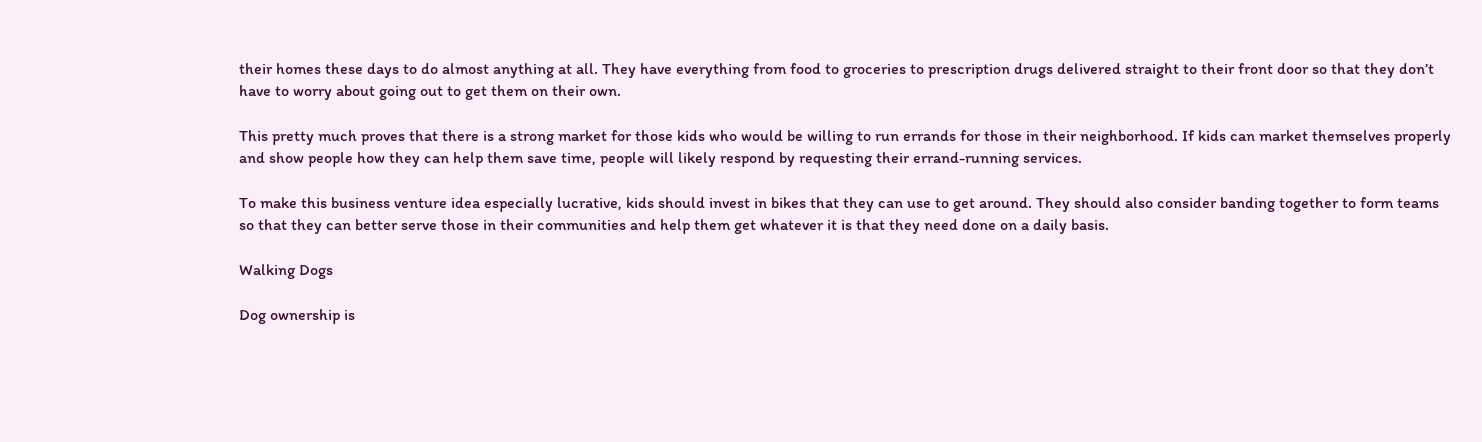their homes these days to do almost anything at all. They have everything from food to groceries to prescription drugs delivered straight to their front door so that they don’t have to worry about going out to get them on their own.

This pretty much proves that there is a strong market for those kids who would be willing to run errands for those in their neighborhood. If kids can market themselves properly and show people how they can help them save time, people will likely respond by requesting their errand-running services.

To make this business venture idea especially lucrative, kids should invest in bikes that they can use to get around. They should also consider banding together to form teams so that they can better serve those in their communities and help them get whatever it is that they need done on a daily basis.

Walking Dogs

Dog ownership is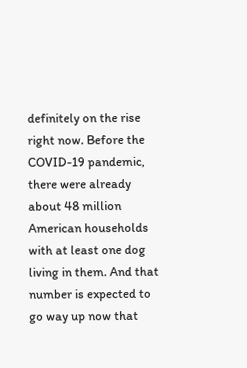definitely on the rise right now. Before the COVID-19 pandemic, there were already about 48 million American households with at least one dog living in them. And that number is expected to go way up now that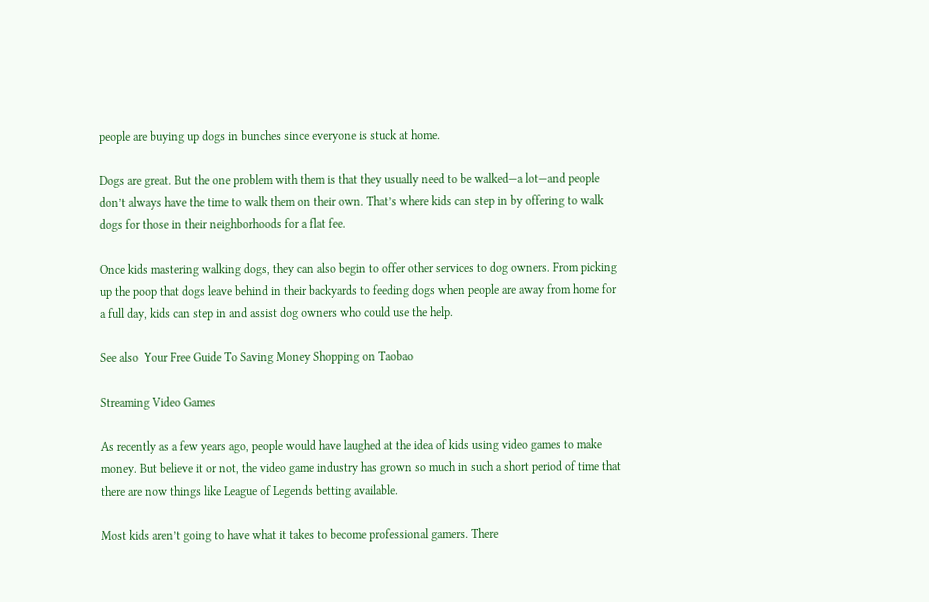people are buying up dogs in bunches since everyone is stuck at home.

Dogs are great. But the one problem with them is that they usually need to be walked—a lot—and people don’t always have the time to walk them on their own. That’s where kids can step in by offering to walk dogs for those in their neighborhoods for a flat fee.

Once kids mastering walking dogs, they can also begin to offer other services to dog owners. From picking up the poop that dogs leave behind in their backyards to feeding dogs when people are away from home for a full day, kids can step in and assist dog owners who could use the help.

See also  Your Free Guide To Saving Money Shopping on Taobao

Streaming Video Games

As recently as a few years ago, people would have laughed at the idea of kids using video games to make money. But believe it or not, the video game industry has grown so much in such a short period of time that there are now things like League of Legends betting available.

Most kids aren’t going to have what it takes to become professional gamers. There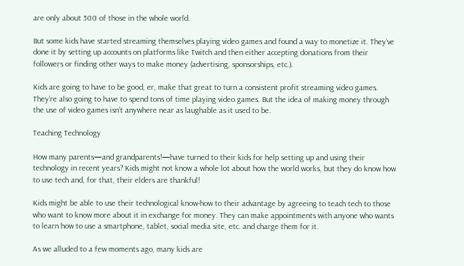are only about 500 of those in the whole world.

But some kids have started streaming themselves playing video games and found a way to monetize it. They’ve done it by setting up accounts on platforms like Twitch and then either accepting donations from their followers or finding other ways to make money (advertising, sponsorships, etc.).

Kids are going to have to be good, er, make that great to turn a consistent profit streaming video games. They’re also going to have to spend tons of time playing video games. But the idea of making money through the use of video games isn’t anywhere near as laughable as it used to be.

Teaching Technology

How many parents—and grandparents!—have turned to their kids for help setting up and using their technology in recent years? Kids might not know a whole lot about how the world works, but they do know how to use tech and, for that, their elders are thankful!

Kids might be able to use their technological know-how to their advantage by agreeing to teach tech to those who want to know more about it in exchange for money. They can make appointments with anyone who wants to learn how to use a smartphone, tablet, social media site, etc. and charge them for it.

As we alluded to a few moments ago, many kids are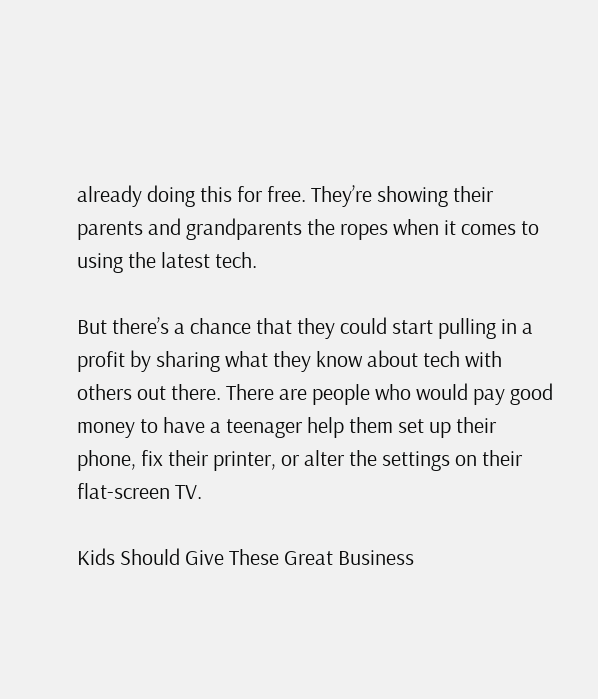already doing this for free. They’re showing their parents and grandparents the ropes when it comes to using the latest tech.

But there’s a chance that they could start pulling in a profit by sharing what they know about tech with others out there. There are people who would pay good money to have a teenager help them set up their phone, fix their printer, or alter the settings on their flat-screen TV.

Kids Should Give These Great Business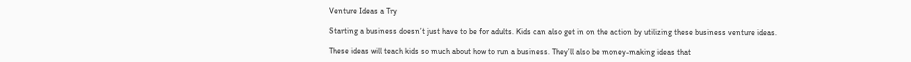Venture Ideas a Try

Starting a business doesn’t just have to be for adults. Kids can also get in on the action by utilizing these business venture ideas.

These ideas will teach kids so much about how to run a business. They’ll also be money-making ideas that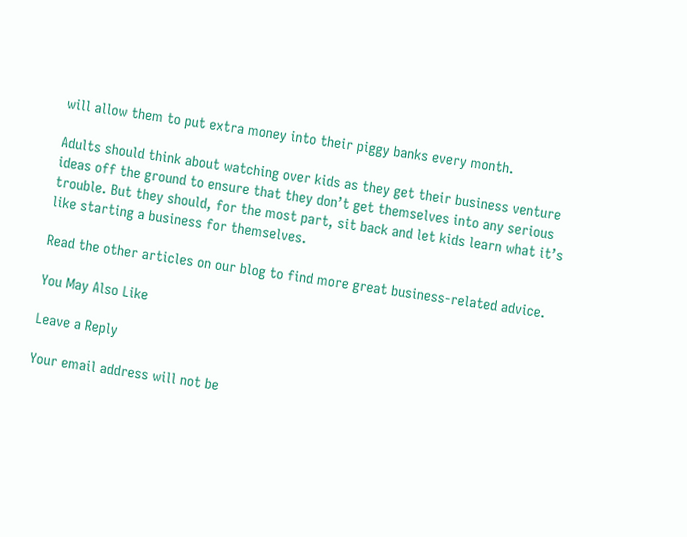will allow them to put extra money into their piggy banks every month.

Adults should think about watching over kids as they get their business venture ideas off the ground to ensure that they don’t get themselves into any serious trouble. But they should, for the most part, sit back and let kids learn what it’s like starting a business for themselves.

Read the other articles on our blog to find more great business-related advice.

You May Also Like

Leave a Reply

Your email address will not be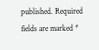published. Required fields are marked *